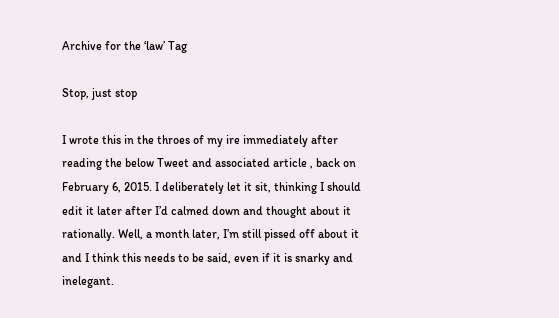Archive for the ‘law’ Tag

Stop, just stop

I wrote this in the throes of my ire immediately after reading the below Tweet and associated article , back on February 6, 2015. I deliberately let it sit, thinking I should edit it later after I’d calmed down and thought about it rationally. Well, a month later, I’m still pissed off about it and I think this needs to be said, even if it is snarky and inelegant.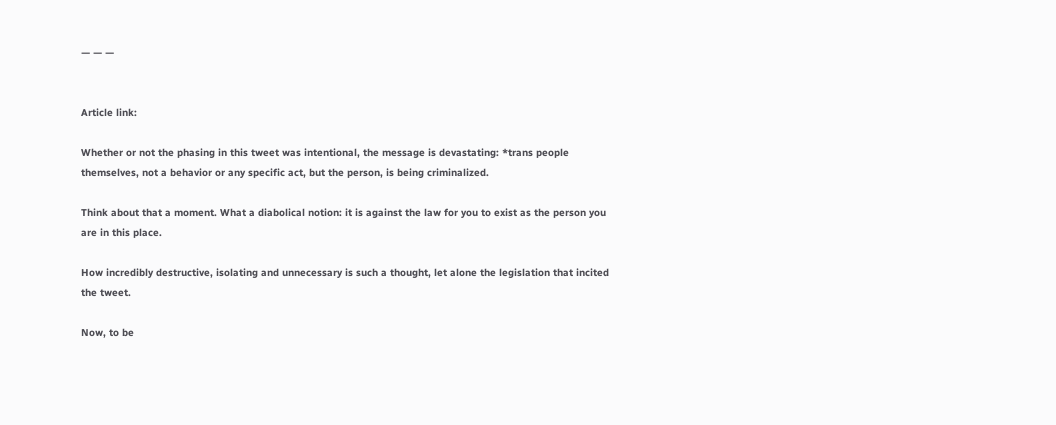— — —


Article link:

Whether or not the phasing in this tweet was intentional, the message is devastating: *trans people themselves, not a behavior or any specific act, but the person, is being criminalized.

Think about that a moment. What a diabolical notion: it is against the law for you to exist as the person you are in this place.

How incredibly destructive, isolating and unnecessary is such a thought, let alone the legislation that incited the tweet.

Now, to be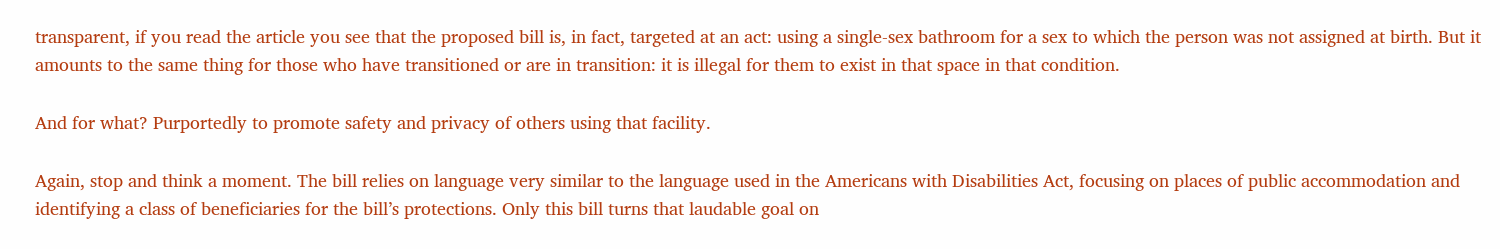transparent, if you read the article you see that the proposed bill is, in fact, targeted at an act: using a single-sex bathroom for a sex to which the person was not assigned at birth. But it amounts to the same thing for those who have transitioned or are in transition: it is illegal for them to exist in that space in that condition.

And for what? Purportedly to promote safety and privacy of others using that facility.

Again, stop and think a moment. The bill relies on language very similar to the language used in the Americans with Disabilities Act, focusing on places of public accommodation and identifying a class of beneficiaries for the bill’s protections. Only this bill turns that laudable goal on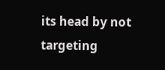its head by not targeting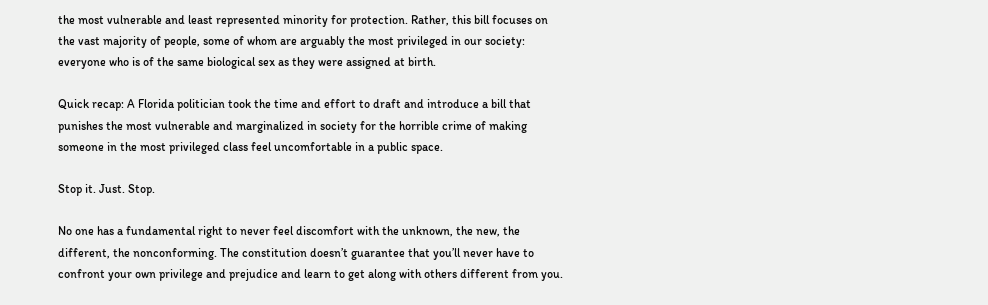the most vulnerable and least represented minority for protection. Rather, this bill focuses on the vast majority of people, some of whom are arguably the most privileged in our society: everyone who is of the same biological sex as they were assigned at birth.

Quick recap: A Florida politician took the time and effort to draft and introduce a bill that punishes the most vulnerable and marginalized in society for the horrible crime of making someone in the most privileged class feel uncomfortable in a public space.

Stop it. Just. Stop.

No one has a fundamental right to never feel discomfort with the unknown, the new, the different, the nonconforming. The constitution doesn’t guarantee that you’ll never have to confront your own privilege and prejudice and learn to get along with others different from you.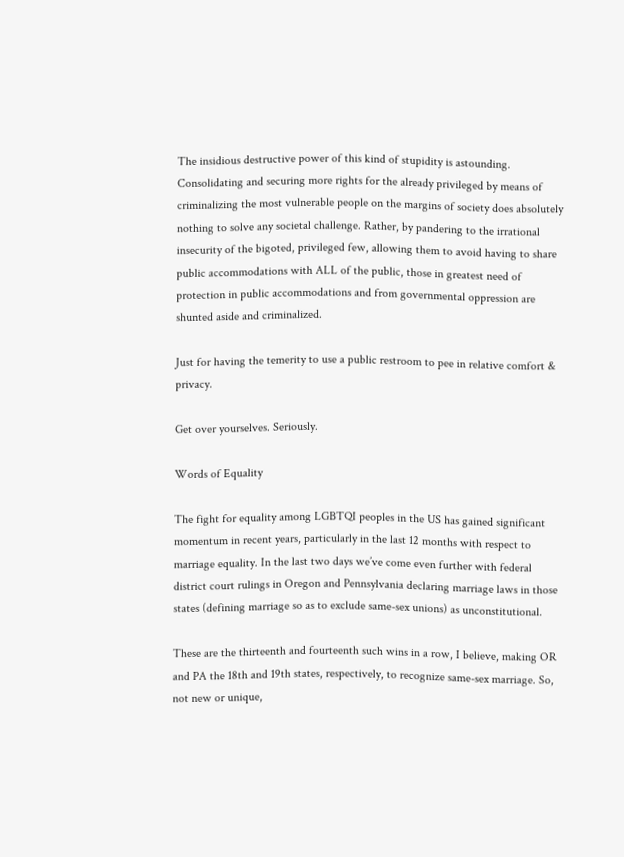The insidious destructive power of this kind of stupidity is astounding. Consolidating and securing more rights for the already privileged by means of criminalizing the most vulnerable people on the margins of society does absolutely nothing to solve any societal challenge. Rather, by pandering to the irrational insecurity of the bigoted, privileged few, allowing them to avoid having to share public accommodations with ALL of the public, those in greatest need of protection in public accommodations and from governmental oppression are shunted aside and criminalized.

Just for having the temerity to use a public restroom to pee in relative comfort & privacy.

Get over yourselves. Seriously.

Words of Equality

The fight for equality among LGBTQI peoples in the US has gained significant momentum in recent years, particularly in the last 12 months with respect to marriage equality. In the last two days we’ve come even further with federal district court rulings in Oregon and Pennsylvania declaring marriage laws in those states (defining marriage so as to exclude same-sex unions) as unconstitutional.

These are the thirteenth and fourteenth such wins in a row, I believe, making OR and PA the 18th and 19th states, respectively, to recognize same-sex marriage. So, not new or unique,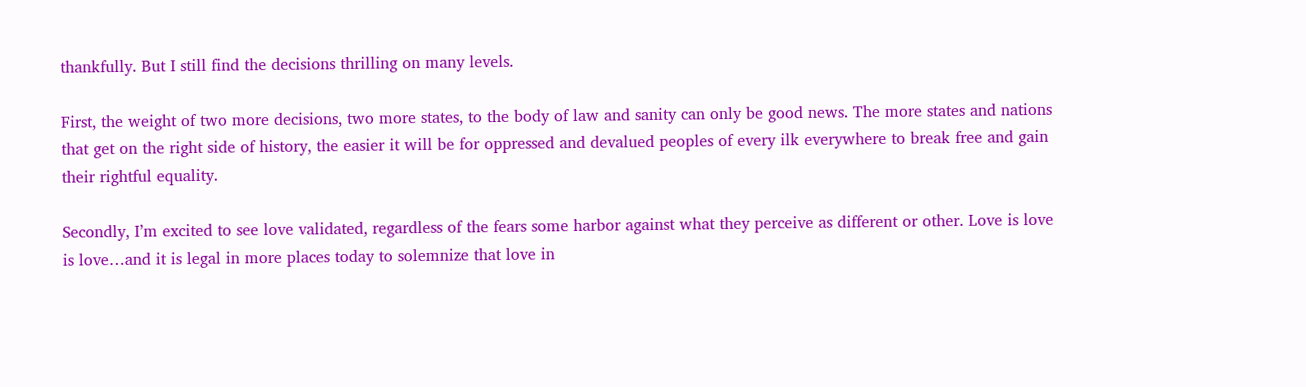thankfully. But I still find the decisions thrilling on many levels.

First, the weight of two more decisions, two more states, to the body of law and sanity can only be good news. The more states and nations that get on the right side of history, the easier it will be for oppressed and devalued peoples of every ilk everywhere to break free and gain their rightful equality.

Secondly, I’m excited to see love validated, regardless of the fears some harbor against what they perceive as different or other. Love is love is love…and it is legal in more places today to solemnize that love in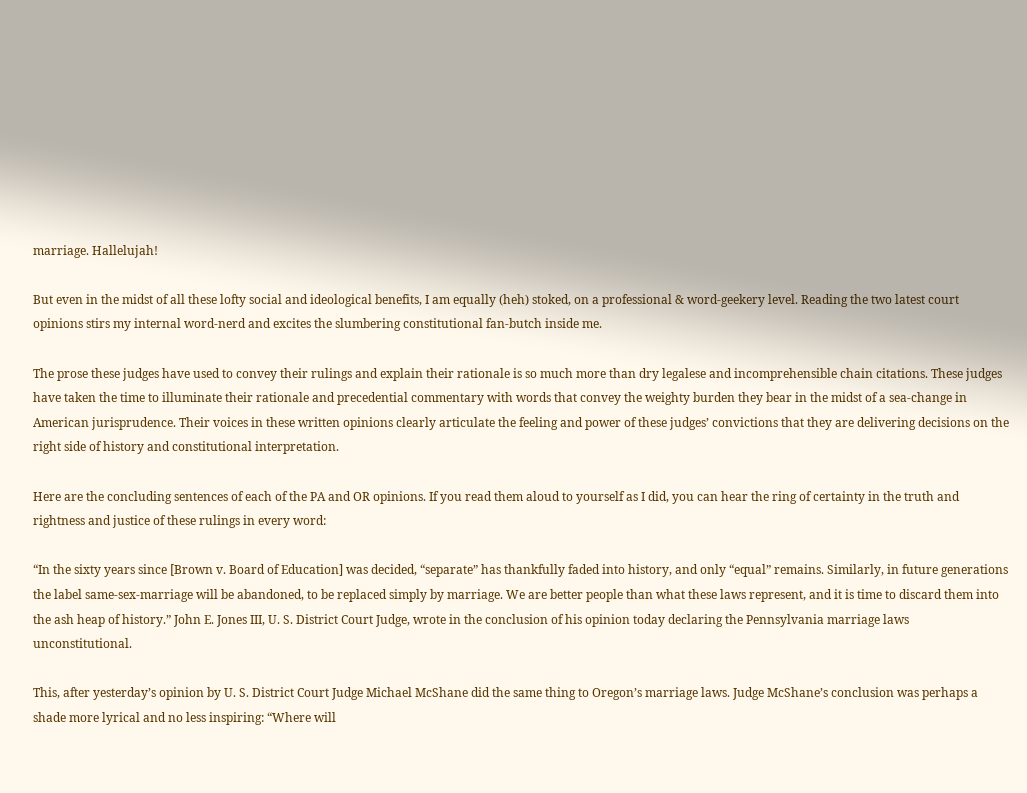marriage. Hallelujah!

But even in the midst of all these lofty social and ideological benefits, I am equally (heh) stoked, on a professional & word-geekery level. Reading the two latest court opinions stirs my internal word-nerd and excites the slumbering constitutional fan-butch inside me.

The prose these judges have used to convey their rulings and explain their rationale is so much more than dry legalese and incomprehensible chain citations. These judges have taken the time to illuminate their rationale and precedential commentary with words that convey the weighty burden they bear in the midst of a sea-change in American jurisprudence. Their voices in these written opinions clearly articulate the feeling and power of these judges’ convictions that they are delivering decisions on the right side of history and constitutional interpretation.

Here are the concluding sentences of each of the PA and OR opinions. If you read them aloud to yourself as I did, you can hear the ring of certainty in the truth and rightness and justice of these rulings in every word:

“In the sixty years since [Brown v. Board of Education] was decided, “separate” has thankfully faded into history, and only “equal” remains. Similarly, in future generations the label same-sex-marriage will be abandoned, to be replaced simply by marriage. We are better people than what these laws represent, and it is time to discard them into the ash heap of history.” John E. Jones III, U. S. District Court Judge, wrote in the conclusion of his opinion today declaring the Pennsylvania marriage laws unconstitutional.

This, after yesterday’s opinion by U. S. District Court Judge Michael McShane did the same thing to Oregon’s marriage laws. Judge McShane’s conclusion was perhaps a shade more lyrical and no less inspiring: “Where will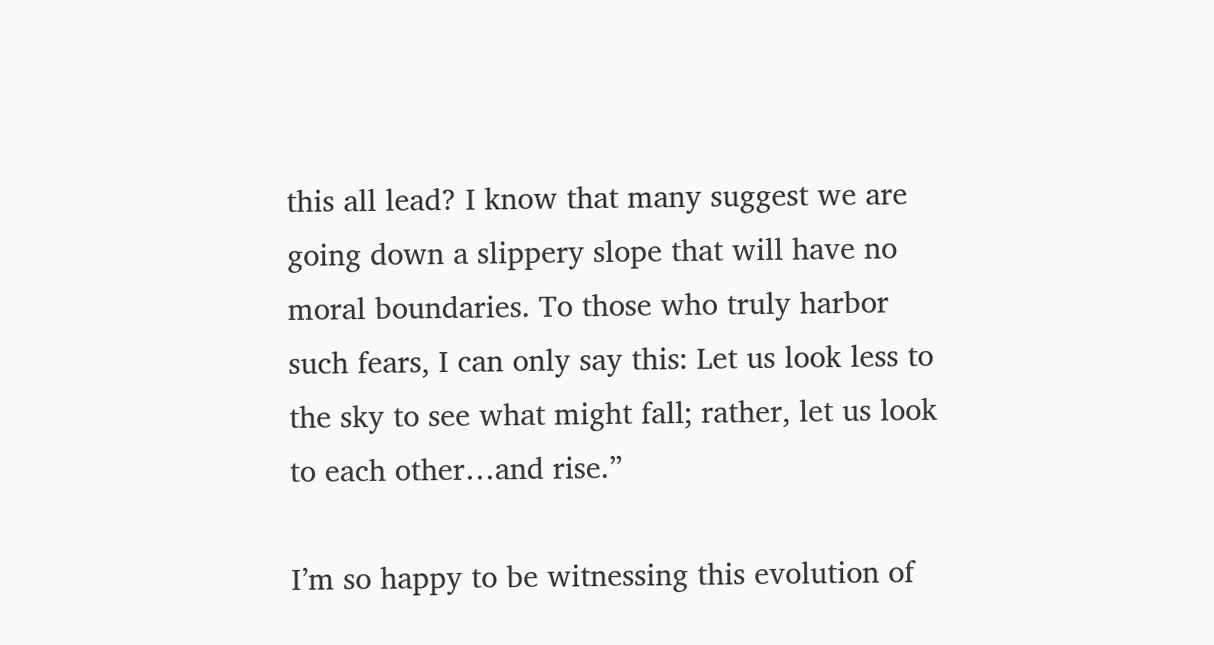this all lead? I know that many suggest we are going down a slippery slope that will have no moral boundaries. To those who truly harbor such fears, I can only say this: Let us look less to the sky to see what might fall; rather, let us look to each other…and rise.”

I’m so happy to be witnessing this evolution of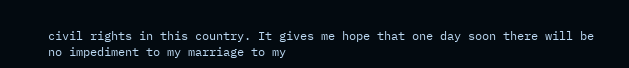civil rights in this country. It gives me hope that one day soon there will be no impediment to my marriage to my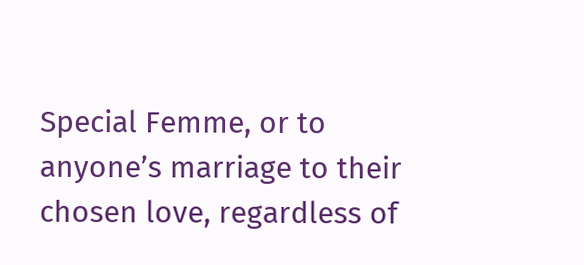Special Femme, or to anyone’s marriage to their chosen love, regardless of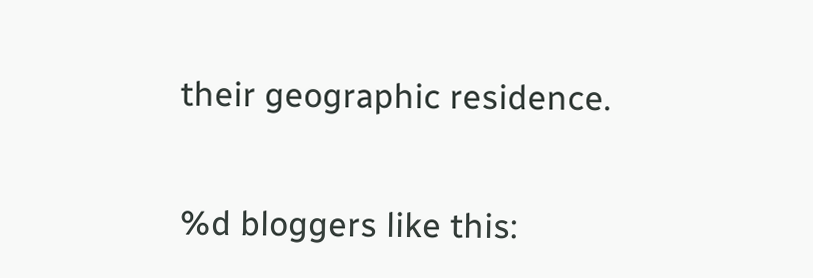their geographic residence.

%d bloggers like this: